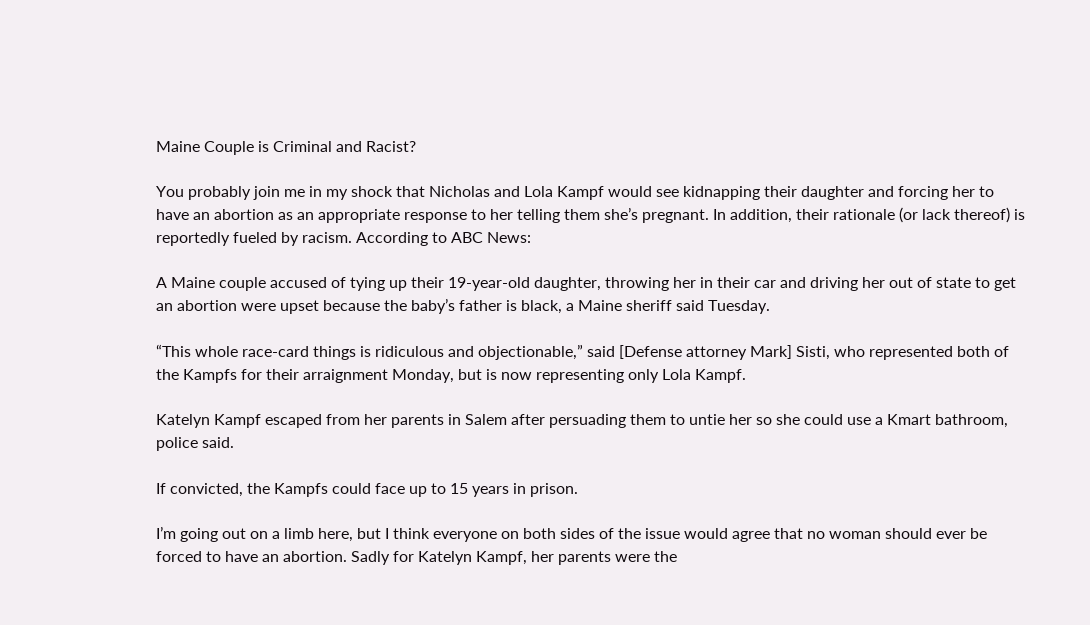Maine Couple is Criminal and Racist?

You probably join me in my shock that Nicholas and Lola Kampf would see kidnapping their daughter and forcing her to have an abortion as an appropriate response to her telling them she’s pregnant. In addition, their rationale (or lack thereof) is reportedly fueled by racism. According to ABC News:

A Maine couple accused of tying up their 19-year-old daughter, throwing her in their car and driving her out of state to get an abortion were upset because the baby’s father is black, a Maine sheriff said Tuesday.

“This whole race-card things is ridiculous and objectionable,” said [Defense attorney Mark] Sisti, who represented both of the Kampfs for their arraignment Monday, but is now representing only Lola Kampf.

Katelyn Kampf escaped from her parents in Salem after persuading them to untie her so she could use a Kmart bathroom, police said.

If convicted, the Kampfs could face up to 15 years in prison.

I’m going out on a limb here, but I think everyone on both sides of the issue would agree that no woman should ever be forced to have an abortion. Sadly for Katelyn Kampf, her parents were the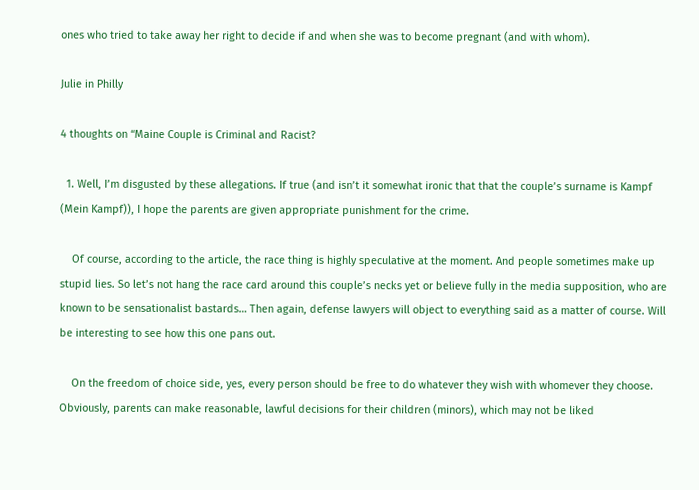ones who tried to take away her right to decide if and when she was to become pregnant (and with whom).

Julie in Philly

4 thoughts on “Maine Couple is Criminal and Racist?

  1. Well, I’m disgusted by these allegations. If true (and isn’t it somewhat ironic that that the couple’s surname is Kampf (Mein Kampf)), I hope the parents are given appropriate punishment for the crime.

    Of course, according to the article, the race thing is highly speculative at the moment. And people sometimes make up stupid lies. So let’s not hang the race card around this couple’s necks yet or believe fully in the media supposition, who are known to be sensationalist bastards… Then again, defense lawyers will object to everything said as a matter of course. Will be interesting to see how this one pans out.

    On the freedom of choice side, yes, every person should be free to do whatever they wish with whomever they choose. Obviously, parents can make reasonable, lawful decisions for their children (minors), which may not be liked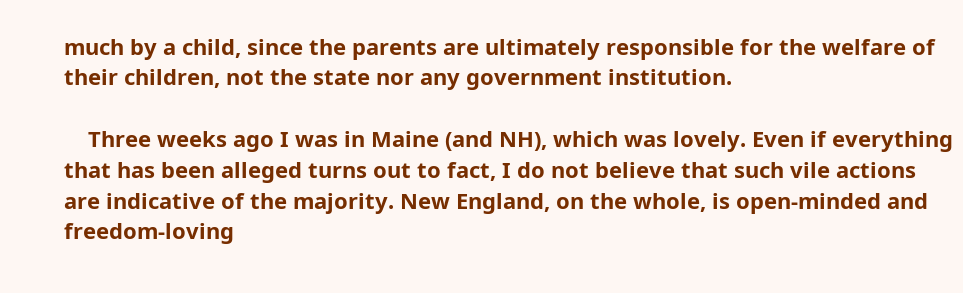much by a child, since the parents are ultimately responsible for the welfare of their children, not the state nor any government institution.

    Three weeks ago I was in Maine (and NH), which was lovely. Even if everything that has been alleged turns out to fact, I do not believe that such vile actions are indicative of the majority. New England, on the whole, is open-minded and freedom-loving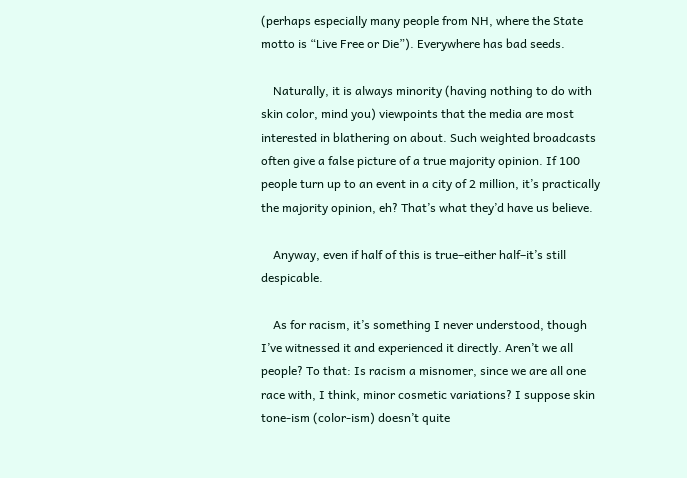(perhaps especially many people from NH, where the State motto is “Live Free or Die”). Everywhere has bad seeds.

    Naturally, it is always minority (having nothing to do with skin color, mind you) viewpoints that the media are most interested in blathering on about. Such weighted broadcasts often give a false picture of a true majority opinion. If 100 people turn up to an event in a city of 2 million, it’s practically the majority opinion, eh? That’s what they’d have us believe.

    Anyway, even if half of this is true–either half–it’s still despicable.

    As for racism, it’s something I never understood, though I’ve witnessed it and experienced it directly. Aren’t we all people? To that: Is racism a misnomer, since we are all one race with, I think, minor cosmetic variations? I suppose skin tone-ism (color-ism) doesn’t quite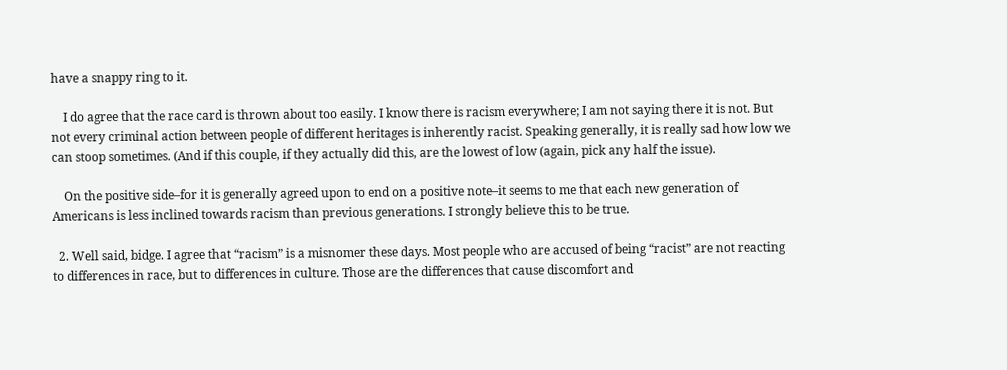have a snappy ring to it.

    I do agree that the race card is thrown about too easily. I know there is racism everywhere; I am not saying there it is not. But not every criminal action between people of different heritages is inherently racist. Speaking generally, it is really sad how low we can stoop sometimes. (And if this couple, if they actually did this, are the lowest of low (again, pick any half the issue).

    On the positive side–for it is generally agreed upon to end on a positive note–it seems to me that each new generation of Americans is less inclined towards racism than previous generations. I strongly believe this to be true.

  2. Well said, bidge. I agree that “racism” is a misnomer these days. Most people who are accused of being “racist” are not reacting to differences in race, but to differences in culture. Those are the differences that cause discomfort and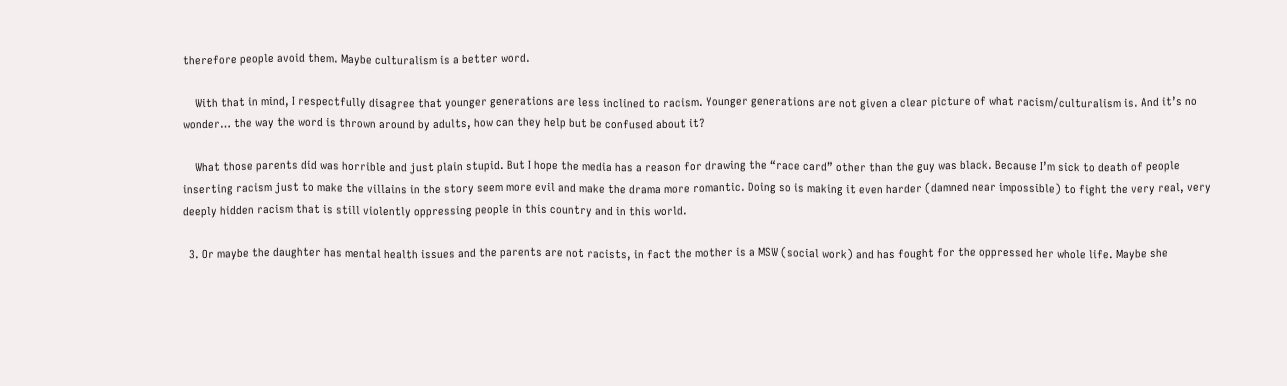therefore people avoid them. Maybe culturalism is a better word.

    With that in mind, I respectfully disagree that younger generations are less inclined to racism. Younger generations are not given a clear picture of what racism/culturalism is. And it’s no wonder… the way the word is thrown around by adults, how can they help but be confused about it?

    What those parents did was horrible and just plain stupid. But I hope the media has a reason for drawing the “race card” other than the guy was black. Because I’m sick to death of people inserting racism just to make the villains in the story seem more evil and make the drama more romantic. Doing so is making it even harder (damned near impossible) to fight the very real, very deeply hidden racism that is still violently oppressing people in this country and in this world.

  3. Or maybe the daughter has mental health issues and the parents are not racists, in fact the mother is a MSW (social work) and has fought for the oppressed her whole life. Maybe she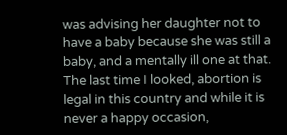was advising her daughter not to have a baby because she was still a baby, and a mentally ill one at that. The last time I looked, abortion is legal in this country and while it is never a happy occasion,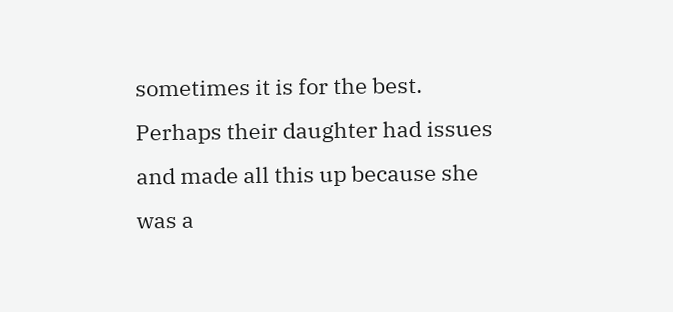sometimes it is for the best. Perhaps their daughter had issues and made all this up because she was a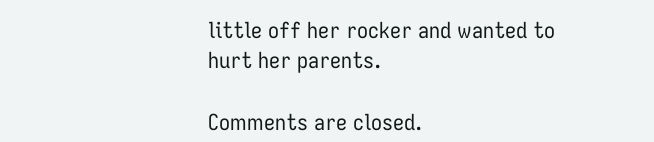little off her rocker and wanted to hurt her parents.

Comments are closed.